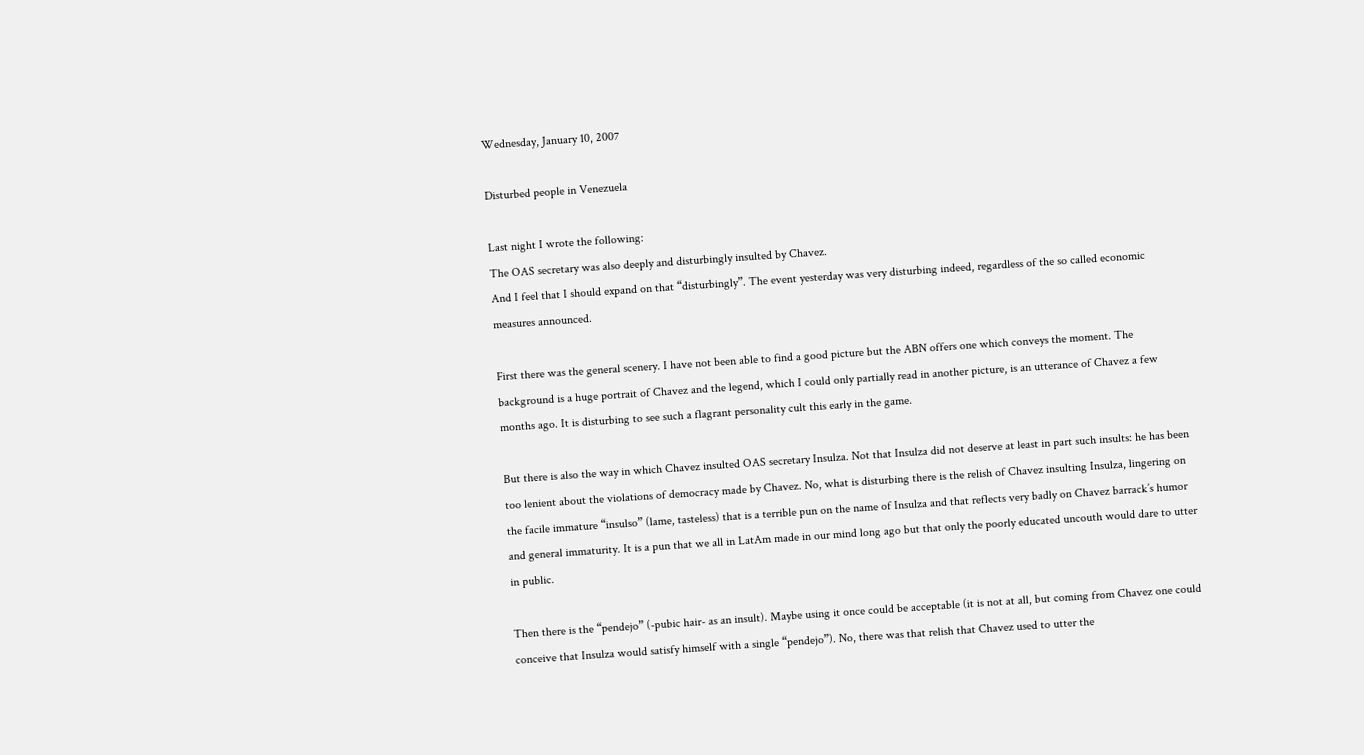Wednesday, January 10, 2007

Disturbed people in Venezuela

Last night I wrote the following:
The OAS secretary was also deeply and disturbingly insulted by Chavez.
And I feel that I should expand on that “disturbingly”. The event yesterday was very disturbing indeed, regardless of the so called economic measures announced.

First there was the general scenery. I have not been able to find a good picture but the ABN offers one which conveys the moment. The background is a huge portrait of Chavez and the legend, which I could only partially read in another picture, is an utterance of Chavez a few months ago. It is disturbing to see such a flagrant personality cult this early in the game.

But there is also the way in which Chavez insulted OAS secretary Insulza. Not that Insulza did not deserve at least in part such insults: he has been too lenient about the violations of democracy made by Chavez. No, what is disturbing there is the relish of Chavez insulting Insulza, lingering on the facile immature “insulso” (lame, tasteless) that is a terrible pun on the name of Insulza and that reflects very badly on Chavez barrack’s humor and general immaturity. It is a pun that we all in LatAm made in our mind long ago but that only the poorly educated uncouth would dare to utter in public.

Then there is the “pendejo” (-pubic hair- as an insult). Maybe using it once could be acceptable (it is not at all, but coming from Chavez one could conceive that Insulza would satisfy himself with a single “pendejo”). No, there was that relish that Chavez used to utter the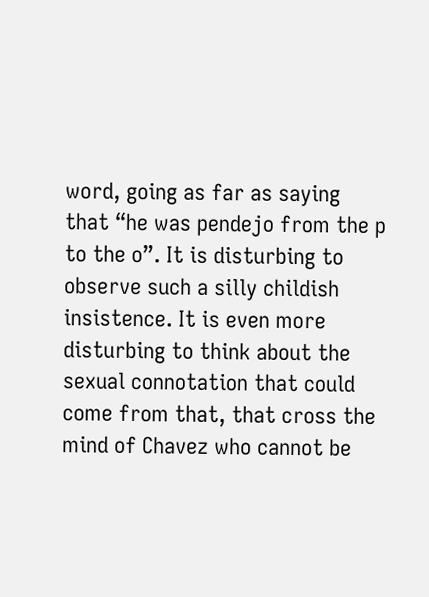word, going as far as saying that “he was pendejo from the p to the o”. It is disturbing to observe such a silly childish insistence. It is even more disturbing to think about the sexual connotation that could come from that, that cross the mind of Chavez who cannot be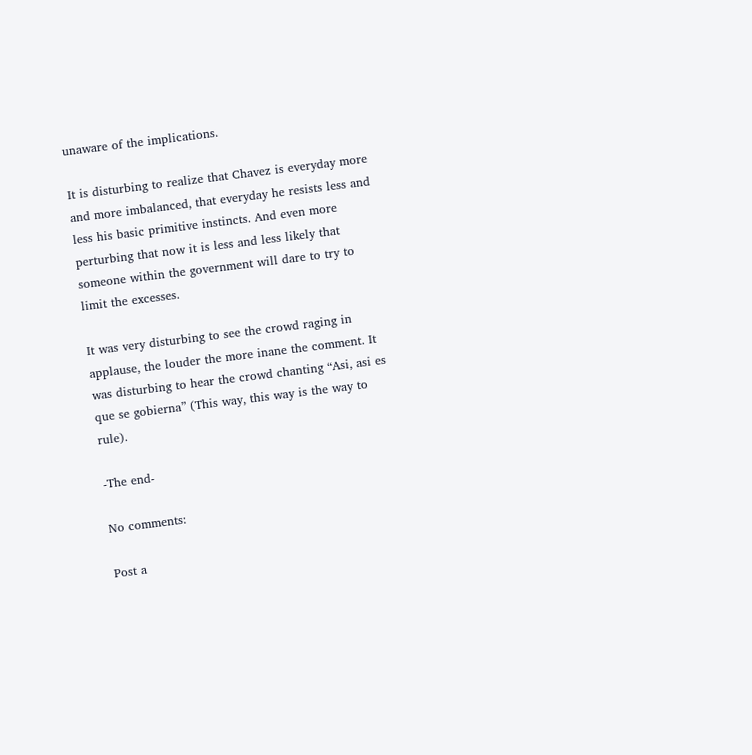unaware of the implications.

It is disturbing to realize that Chavez is everyday more and more imbalanced, that everyday he resists less and less his basic primitive instincts. And even more perturbing that now it is less and less likely that someone within the government will dare to try to limit the excesses.

It was very disturbing to see the crowd raging in applause, the louder the more inane the comment. It was disturbing to hear the crowd chanting “Asi, asi es que se gobierna” (This way, this way is the way to rule).

-The end-

No comments:

Post a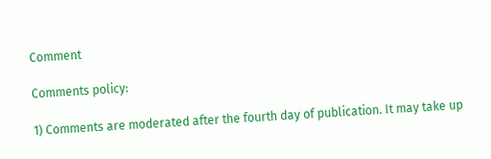Comment

Comments policy:

1) Comments are moderated after the fourth day of publication. It may take up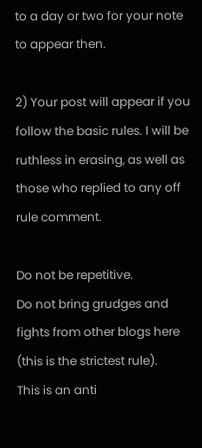to a day or two for your note to appear then.

2) Your post will appear if you follow the basic rules. I will be ruthless in erasing, as well as those who replied to any off rule comment.

Do not be repetitive.
Do not bring grudges and fights from other blogs here (this is the strictest rule).
This is an anti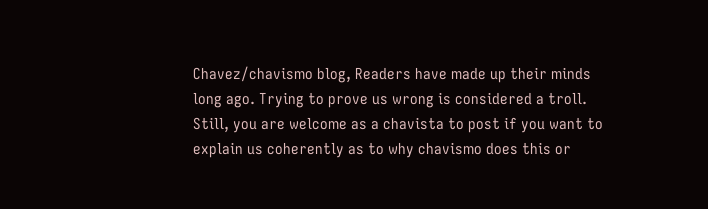Chavez/chavismo blog, Readers have made up their minds long ago. Trying to prove us wrong is considered a troll. Still, you are welcome as a chavista to post if you want to explain us coherently as to why chavismo does this or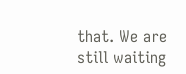that. We are still waiting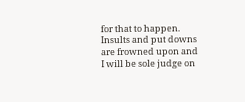for that to happen.
Insults and put downs are frowned upon and I will be sole judge on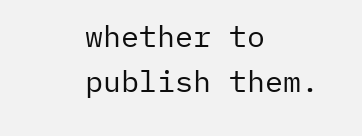whether to publish them.